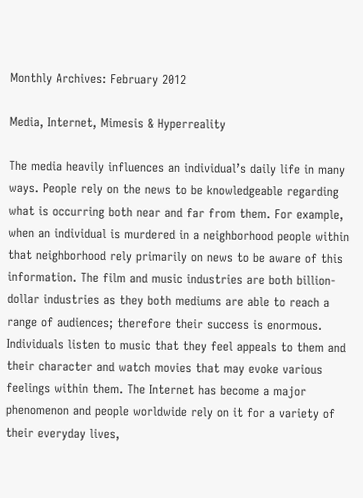Monthly Archives: February 2012

Media, Internet, Mimesis & Hyperreality

The media heavily influences an individual’s daily life in many ways. People rely on the news to be knowledgeable regarding what is occurring both near and far from them. For example, when an individual is murdered in a neighborhood people within that neighborhood rely primarily on news to be aware of this information. The film and music industries are both billion-dollar industries as they both mediums are able to reach a range of audiences; therefore their success is enormous. Individuals listen to music that they feel appeals to them and their character and watch movies that may evoke various feelings within them. The Internet has become a major phenomenon and people worldwide rely on it for a variety of their everyday lives,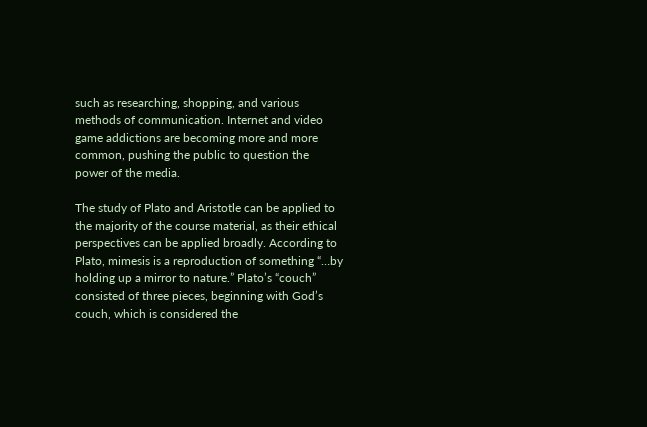such as researching, shopping, and various methods of communication. Internet and video game addictions are becoming more and more common, pushing the public to question the power of the media.

The study of Plato and Aristotle can be applied to the majority of the course material, as their ethical perspectives can be applied broadly. According to Plato, mimesis is a reproduction of something “…by holding up a mirror to nature.” Plato’s “couch” consisted of three pieces, beginning with God’s couch, which is considered the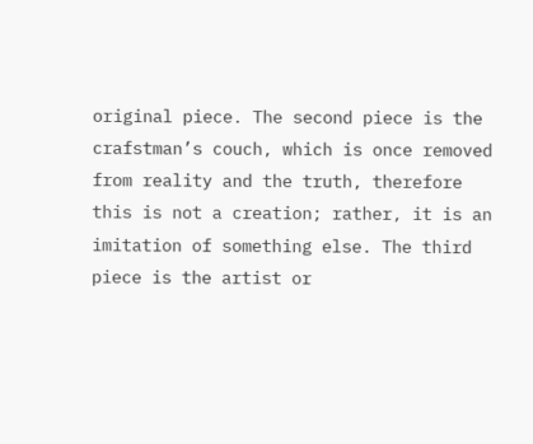original piece. The second piece is the crafstman’s couch, which is once removed from reality and the truth, therefore this is not a creation; rather, it is an imitation of something else. The third piece is the artist or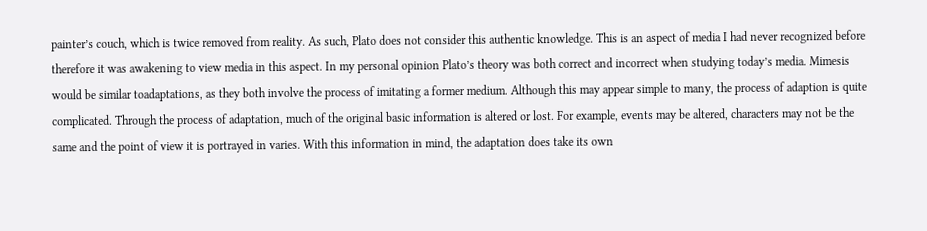painter’s couch, which is twice removed from reality. As such, Plato does not consider this authentic knowledge. This is an aspect of media I had never recognized before therefore it was awakening to view media in this aspect. In my personal opinion Plato’s theory was both correct and incorrect when studying today’s media. Mimesis would be similar toadaptations, as they both involve the process of imitating a former medium. Although this may appear simple to many, the process of adaption is quite complicated. Through the process of adaptation, much of the original basic information is altered or lost. For example, events may be altered, characters may not be the same and the point of view it is portrayed in varies. With this information in mind, the adaptation does take its own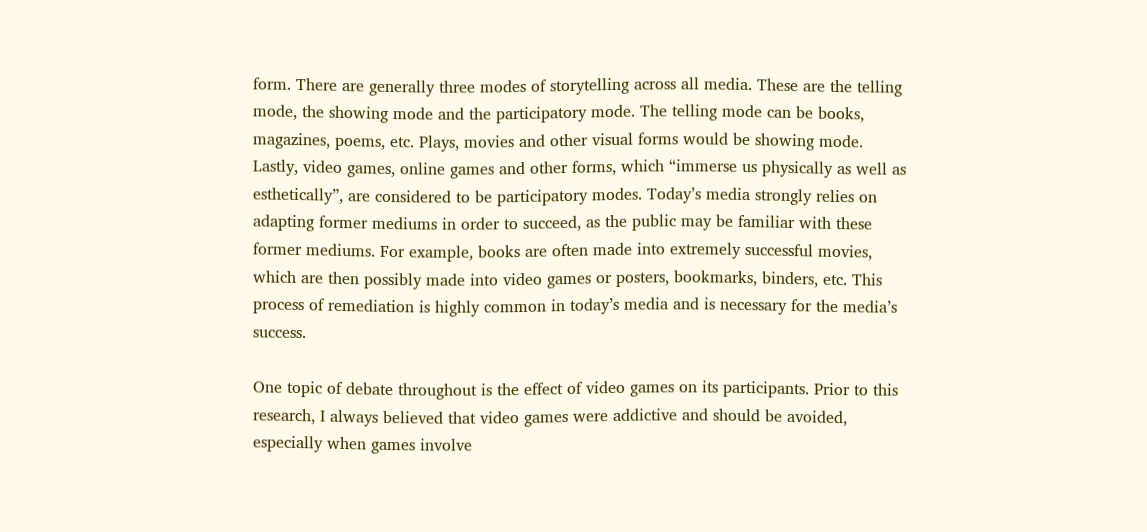form. There are generally three modes of storytelling across all media. These are the telling mode, the showing mode and the participatory mode. The telling mode can be books, magazines, poems, etc. Plays, movies and other visual forms would be showing mode. Lastly, video games, online games and other forms, which “immerse us physically as well as esthetically”, are considered to be participatory modes. Today’s media strongly relies on adapting former mediums in order to succeed, as the public may be familiar with these former mediums. For example, books are often made into extremely successful movies, which are then possibly made into video games or posters, bookmarks, binders, etc. This process of remediation is highly common in today’s media and is necessary for the media’s success.

One topic of debate throughout is the effect of video games on its participants. Prior to this research, I always believed that video games were addictive and should be avoided, especially when games involve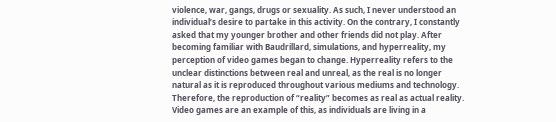violence, war, gangs, drugs or sexuality. As such, I never understood an individual’s desire to partake in this activity. On the contrary, I constantly asked that my younger brother and other friends did not play. After becoming familiar with Baudrillard, simulations, and hyperreality, my perception of video games began to change. Hyperreality refers to the unclear distinctions between real and unreal, as the real is no longer natural as it is reproduced throughout various mediums and technology. Therefore, the reproduction of “reality” becomes as real as actual reality. Video games are an example of this, as individuals are living in a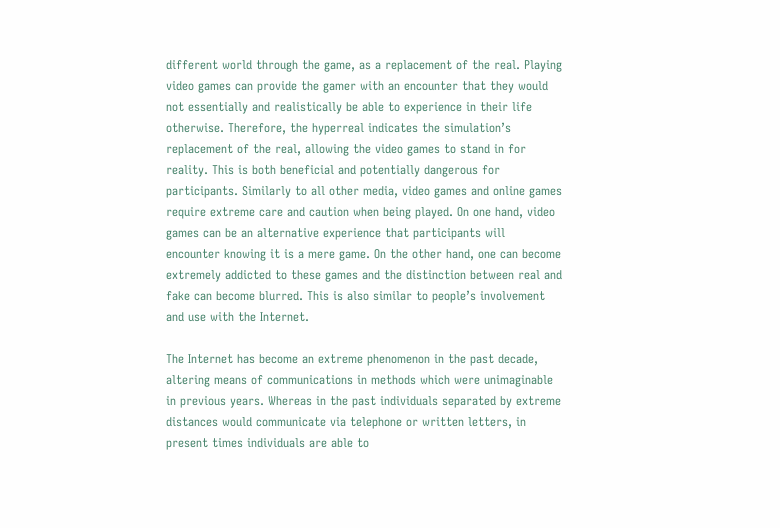different world through the game, as a replacement of the real. Playing video games can provide the gamer with an encounter that they would not essentially and realistically be able to experience in their life otherwise. Therefore, the hyperreal indicates the simulation’s replacement of the real, allowing the video games to stand in for reality. This is both beneficial and potentially dangerous for participants. Similarly to all other media, video games and online games require extreme care and caution when being played. On one hand, video games can be an alternative experience that participants will encounter knowing it is a mere game. On the other hand, one can become extremely addicted to these games and the distinction between real and fake can become blurred. This is also similar to people’s involvement and use with the Internet.

The Internet has become an extreme phenomenon in the past decade, altering means of communications in methods which were unimaginable in previous years. Whereas in the past individuals separated by extreme distances would communicate via telephone or written letters, in present times individuals are able to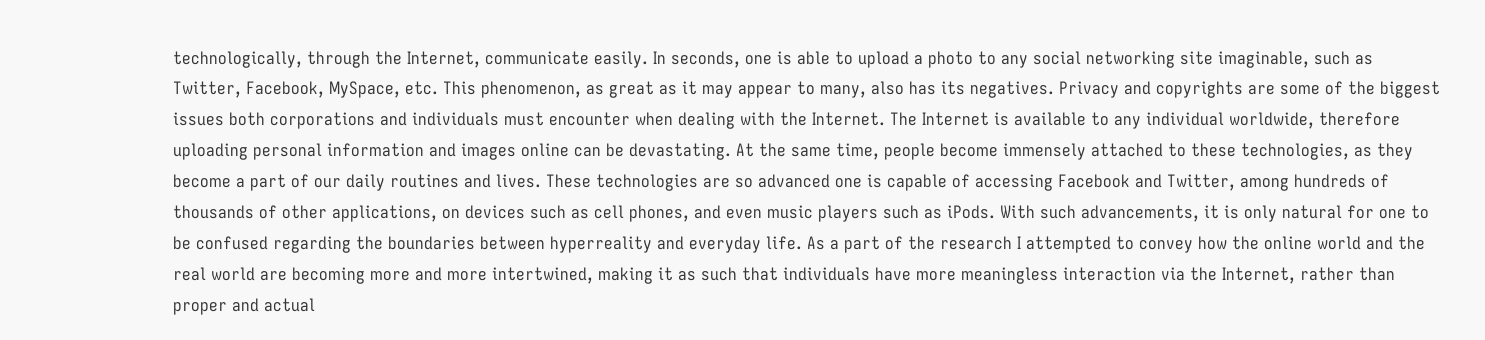technologically, through the Internet, communicate easily. In seconds, one is able to upload a photo to any social networking site imaginable, such as Twitter, Facebook, MySpace, etc. This phenomenon, as great as it may appear to many, also has its negatives. Privacy and copyrights are some of the biggest issues both corporations and individuals must encounter when dealing with the Internet. The Internet is available to any individual worldwide, therefore uploading personal information and images online can be devastating. At the same time, people become immensely attached to these technologies, as they become a part of our daily routines and lives. These technologies are so advanced one is capable of accessing Facebook and Twitter, among hundreds of thousands of other applications, on devices such as cell phones, and even music players such as iPods. With such advancements, it is only natural for one to be confused regarding the boundaries between hyperreality and everyday life. As a part of the research I attempted to convey how the online world and the real world are becoming more and more intertwined, making it as such that individuals have more meaningless interaction via the Internet, rather than proper and actual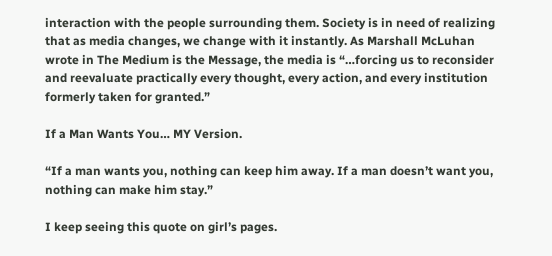interaction with the people surrounding them. Society is in need of realizing that as media changes, we change with it instantly. As Marshall McLuhan wrote in The Medium is the Message, the media is “…forcing us to reconsider and reevaluate practically every thought, every action, and every institution formerly taken for granted.”

If a Man Wants You… MY Version.

“If a man wants you, nothing can keep him away. If a man doesn’t want you, nothing can make him stay.”

I keep seeing this quote on girl’s pages.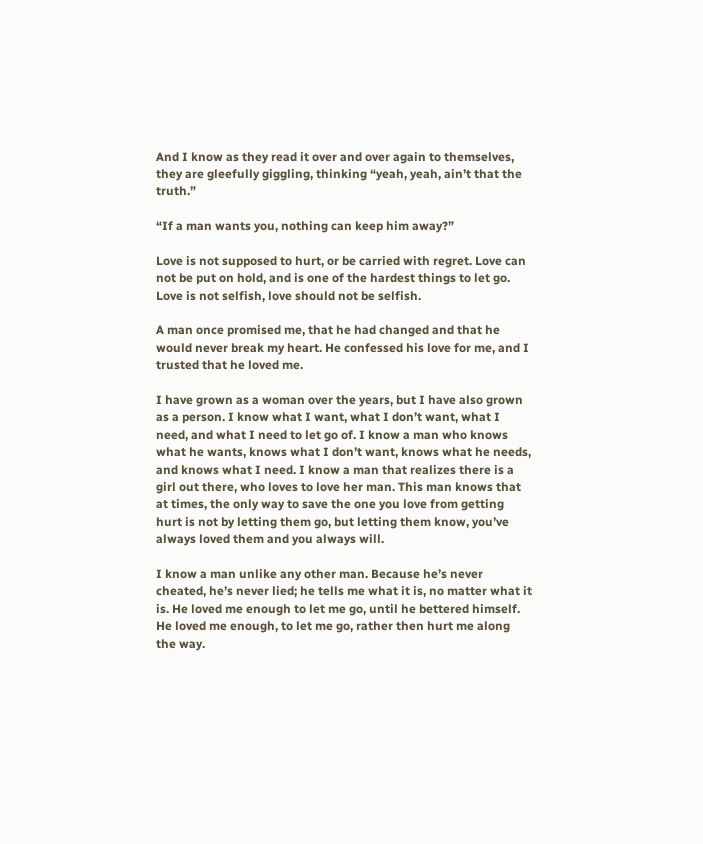And I know as they read it over and over again to themselves, they are gleefully giggling, thinking “yeah, yeah, ain’t that the truth.”

“If a man wants you, nothing can keep him away?”

Love is not supposed to hurt, or be carried with regret. Love can not be put on hold, and is one of the hardest things to let go. Love is not selfish, love should not be selfish.

A man once promised me, that he had changed and that he would never break my heart. He confessed his love for me, and I trusted that he loved me.

I have grown as a woman over the years, but I have also grown as a person. I know what I want, what I don’t want, what I need, and what I need to let go of. I know a man who knows what he wants, knows what I don’t want, knows what he needs, and knows what I need. I know a man that realizes there is a girl out there, who loves to love her man. This man knows that at times, the only way to save the one you love from getting hurt is not by letting them go, but letting them know, you’ve always loved them and you always will.

I know a man unlike any other man. Because he’s never cheated, he’s never lied; he tells me what it is, no matter what it is. He loved me enough to let me go, until he bettered himself. He loved me enough, to let me go, rather then hurt me along the way.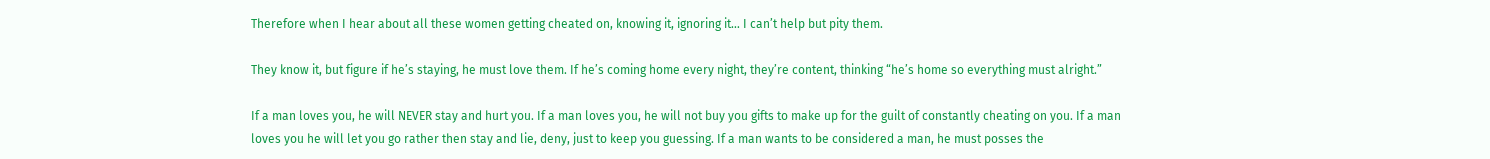Therefore when I hear about all these women getting cheated on, knowing it, ignoring it… I can’t help but pity them.

They know it, but figure if he’s staying, he must love them. If he’s coming home every night, they’re content, thinking “he’s home so everything must alright.”

If a man loves you, he will NEVER stay and hurt you. If a man loves you, he will not buy you gifts to make up for the guilt of constantly cheating on you. If a man loves you he will let you go rather then stay and lie, deny, just to keep you guessing. If a man wants to be considered a man, he must posses the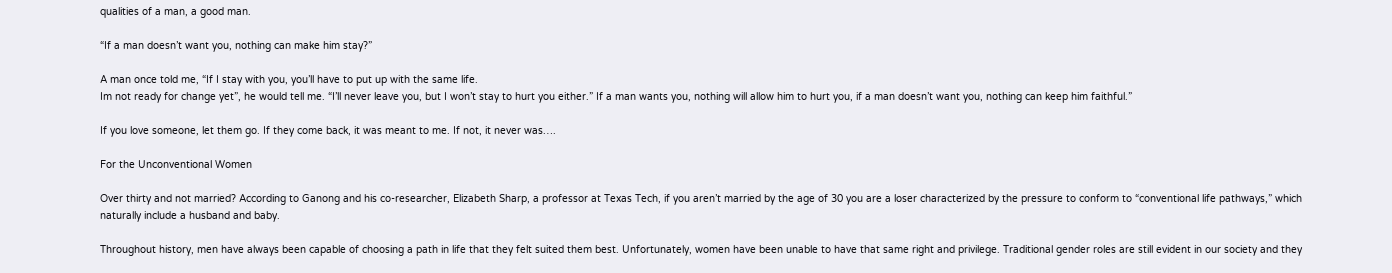qualities of a man, a good man.

“If a man doesn’t want you, nothing can make him stay?”

A man once told me, “If I stay with you, you’ll have to put up with the same life.
Im not ready for change yet”, he would tell me. “I’ll never leave you, but I won’t stay to hurt you either.” If a man wants you, nothing will allow him to hurt you, if a man doesn’t want you, nothing can keep him faithful.”

If you love someone, let them go. If they come back, it was meant to me. If not, it never was….

For the Unconventional Women

Over thirty and not married? According to Ganong and his co-researcher, Elizabeth Sharp, a professor at Texas Tech, if you aren’t married by the age of 30 you are a loser characterized by the pressure to conform to “conventional life pathways,” which naturally include a husband and baby.

Throughout history, men have always been capable of choosing a path in life that they felt suited them best. Unfortunately, women have been unable to have that same right and privilege. Traditional gender roles are still evident in our society and they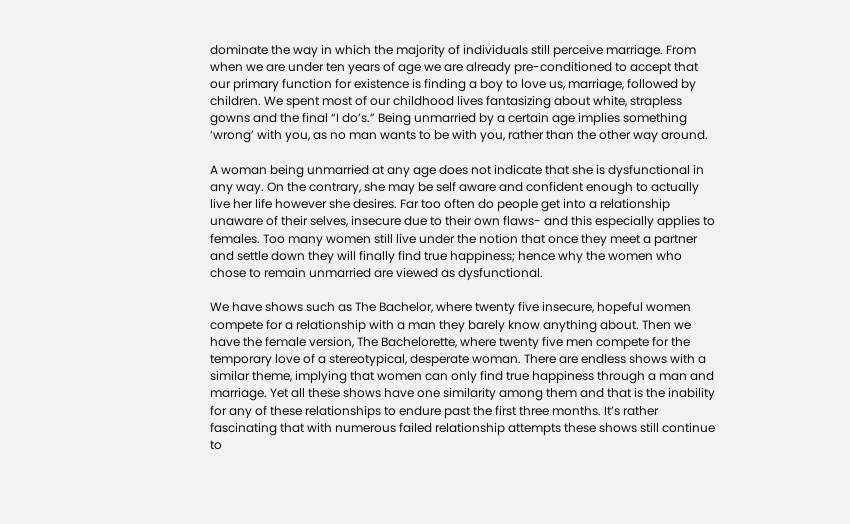dominate the way in which the majority of individuals still perceive marriage. From when we are under ten years of age we are already pre-conditioned to accept that our primary function for existence is finding a boy to love us, marriage, followed by children. We spent most of our childhood lives fantasizing about white, strapless gowns and the final “I do’s.” Being unmarried by a certain age implies something ‘wrong’ with you, as no man wants to be with you, rather than the other way around.

A woman being unmarried at any age does not indicate that she is dysfunctional in any way. On the contrary, she may be self aware and confident enough to actually live her life however she desires. Far too often do people get into a relationship unaware of their selves, insecure due to their own flaws- and this especially applies to females. Too many women still live under the notion that once they meet a partner and settle down they will finally find true happiness; hence why the women who chose to remain unmarried are viewed as dysfunctional.

We have shows such as The Bachelor, where twenty five insecure, hopeful women compete for a relationship with a man they barely know anything about. Then we have the female version, The Bachelorette, where twenty five men compete for the temporary love of a stereotypical, desperate woman. There are endless shows with a similar theme, implying that women can only find true happiness through a man and marriage. Yet all these shows have one similarity among them and that is the inability for any of these relationships to endure past the first three months. It’s rather fascinating that with numerous failed relationship attempts these shows still continue to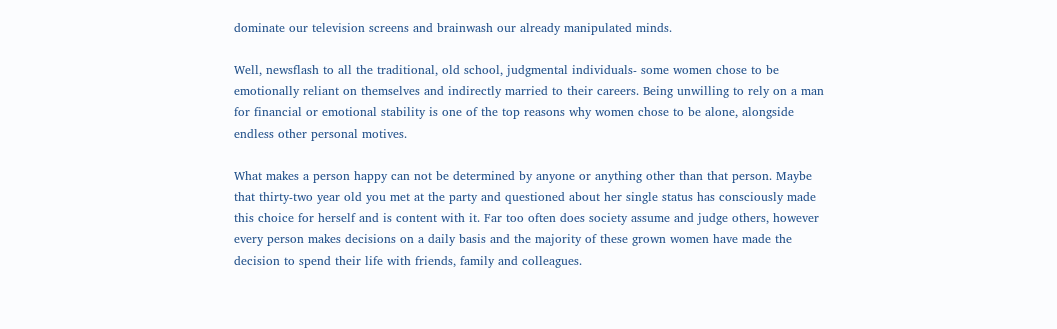dominate our television screens and brainwash our already manipulated minds.

Well, newsflash to all the traditional, old school, judgmental individuals- some women chose to be emotionally reliant on themselves and indirectly married to their careers. Being unwilling to rely on a man for financial or emotional stability is one of the top reasons why women chose to be alone, alongside endless other personal motives.

What makes a person happy can not be determined by anyone or anything other than that person. Maybe that thirty-two year old you met at the party and questioned about her single status has consciously made this choice for herself and is content with it. Far too often does society assume and judge others, however every person makes decisions on a daily basis and the majority of these grown women have made the decision to spend their life with friends, family and colleagues.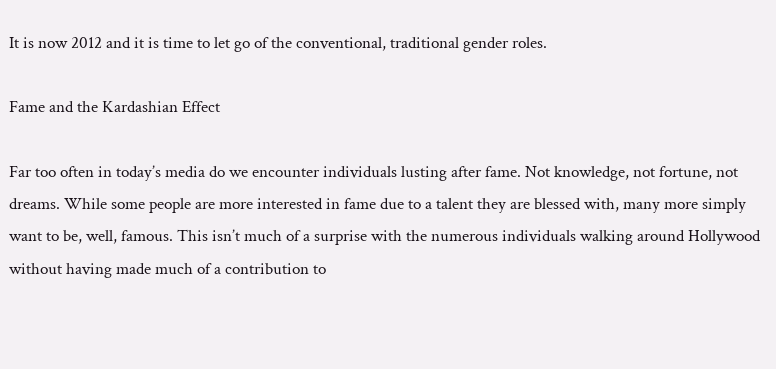It is now 2012 and it is time to let go of the conventional, traditional gender roles.

Fame and the Kardashian Effect

Far too often in today’s media do we encounter individuals lusting after fame. Not knowledge, not fortune, not dreams. While some people are more interested in fame due to a talent they are blessed with, many more simply want to be, well, famous. This isn’t much of a surprise with the numerous individuals walking around Hollywood without having made much of a contribution to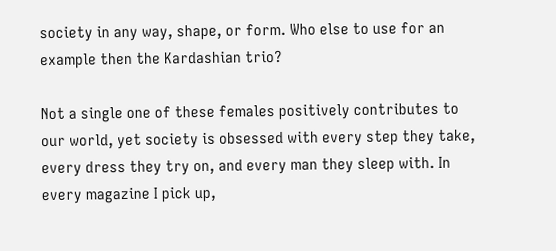society in any way, shape, or form. Who else to use for an example then the Kardashian trio?

Not a single one of these females positively contributes to our world, yet society is obsessed with every step they take, every dress they try on, and every man they sleep with. In  every magazine I pick up,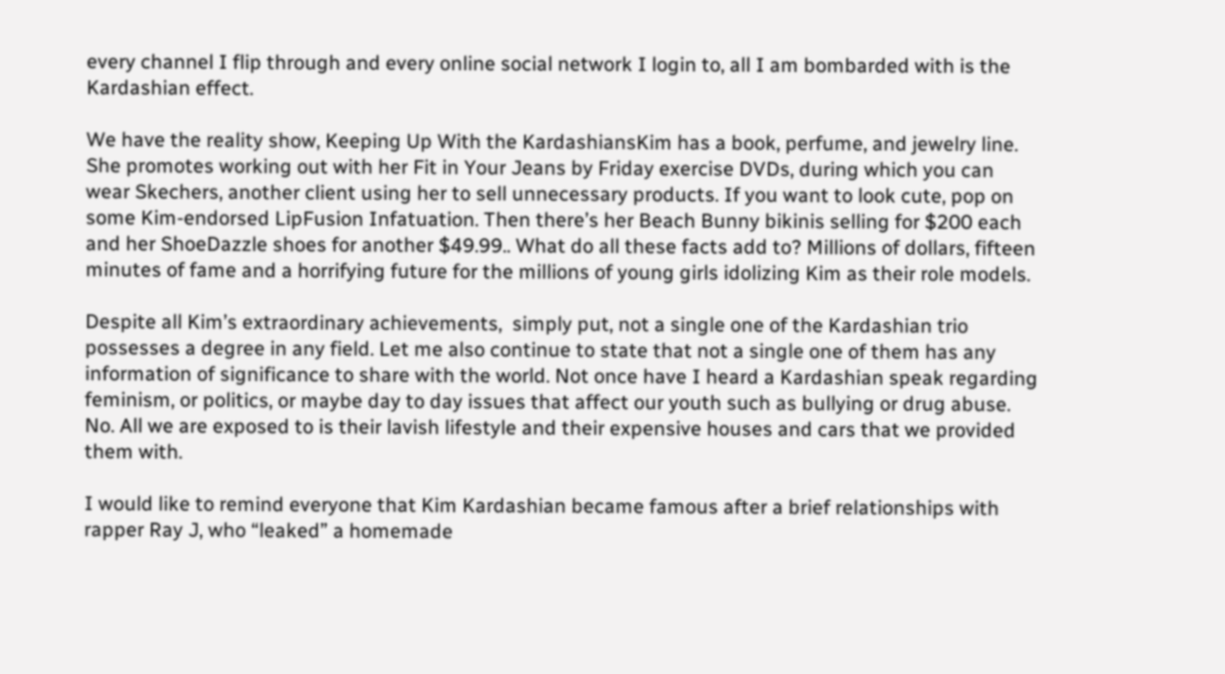every channel I flip through and every online social network I login to, all I am bombarded with is the Kardashian effect.

We have the reality show, Keeping Up With the KardashiansKim has a book, perfume, and jewelry line. She promotes working out with her Fit in Your Jeans by Friday exercise DVDs, during which you can wear Skechers, another client using her to sell unnecessary products. If you want to look cute, pop on some Kim-endorsed LipFusion Infatuation. Then there’s her Beach Bunny bikinis selling for $200 each and her ShoeDazzle shoes for another $49.99.. What do all these facts add to? Millions of dollars, fifteen minutes of fame and a horrifying future for the millions of young girls idolizing Kim as their role models.

Despite all Kim’s extraordinary achievements,  simply put, not a single one of the Kardashian trio possesses a degree in any field. Let me also continue to state that not a single one of them has any information of significance to share with the world. Not once have I heard a Kardashian speak regarding feminism, or politics, or maybe day to day issues that affect our youth such as bullying or drug abuse. No. All we are exposed to is their lavish lifestyle and their expensive houses and cars that we provided them with.

I would like to remind everyone that Kim Kardashian became famous after a brief relationships with rapper Ray J, who “leaked” a homemade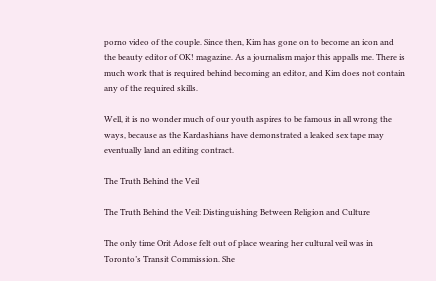porno video of the couple. Since then, Kim has gone on to become an icon and the beauty editor of OK! magazine. As a journalism major this appalls me. There is much work that is required behind becoming an editor, and Kim does not contain any of the required skills.

Well, it is no wonder much of our youth aspires to be famous in all wrong the ways, because as the Kardashians have demonstrated a leaked sex tape may eventually land an editing contract.

The Truth Behind the Veil

The Truth Behind the Veil: Distinguishing Between Religion and Culture

The only time Orit Adose felt out of place wearing her cultural veil was in Toronto’s Transit Commission. She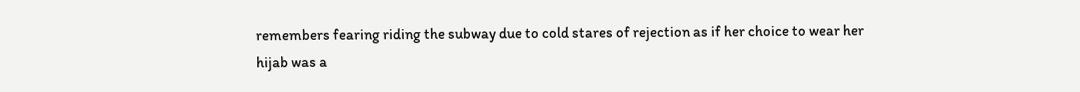remembers fearing riding the subway due to cold stares of rejection as if her choice to wear her hijab was a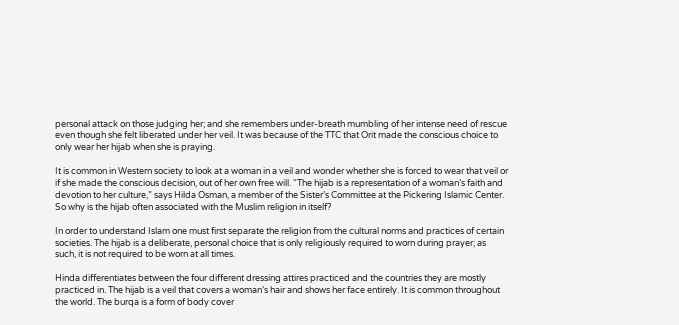personal attack on those judging her; and she remembers under-breath mumbling of her intense need of rescue even though she felt liberated under her veil. It was because of the TTC that Orit made the conscious choice to only wear her hijab when she is praying.

It is common in Western society to look at a woman in a veil and wonder whether she is forced to wear that veil or if she made the conscious decision, out of her own free will. “The hijab is a representation of a woman’s faith and devotion to her culture,” says Hilda Osman, a member of the Sister’s Committee at the Pickering Islamic Center. So why is the hijab often associated with the Muslim religion in itself?

In order to understand Islam one must first separate the religion from the cultural norms and practices of certain societies. The hijab is a deliberate, personal choice that is only religiously required to worn during prayer; as such, it is not required to be worn at all times.

Hinda differentiates between the four different dressing attires practiced and the countries they are mostly practiced in. The hijab is a veil that covers a woman’s hair and shows her face entirely. It is common throughout the world. The burqa is a form of body cover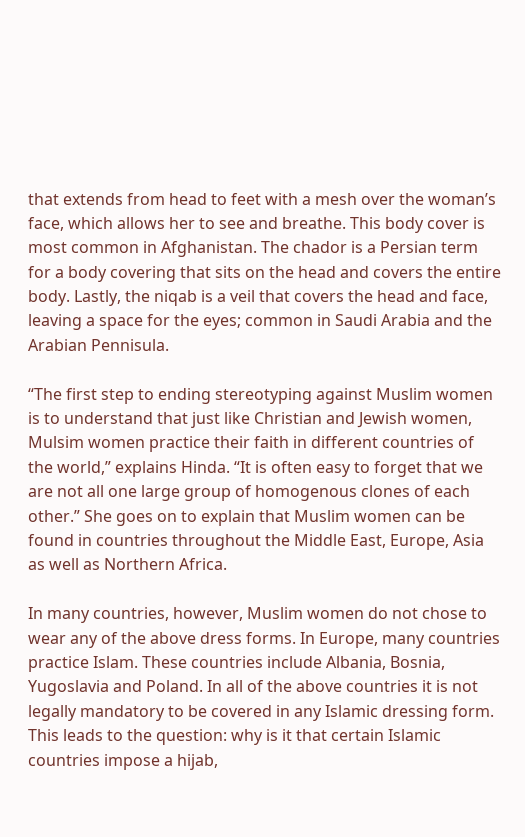that extends from head to feet with a mesh over the woman’s face, which allows her to see and breathe. This body cover is most common in Afghanistan. The chador is a Persian term for a body covering that sits on the head and covers the entire body. Lastly, the niqab is a veil that covers the head and face, leaving a space for the eyes; common in Saudi Arabia and the Arabian Pennisula.

“The first step to ending stereotyping against Muslim women is to understand that just like Christian and Jewish women, Mulsim women practice their faith in different countries of the world,” explains Hinda. “It is often easy to forget that we are not all one large group of homogenous clones of each other.” She goes on to explain that Muslim women can be found in countries throughout the Middle East, Europe, Asia as well as Northern Africa.

In many countries, however, Muslim women do not chose to wear any of the above dress forms. In Europe, many countries practice Islam. These countries include Albania, Bosnia, Yugoslavia and Poland. In all of the above countries it is not legally mandatory to be covered in any Islamic dressing form. This leads to the question: why is it that certain Islamic countries impose a hijab,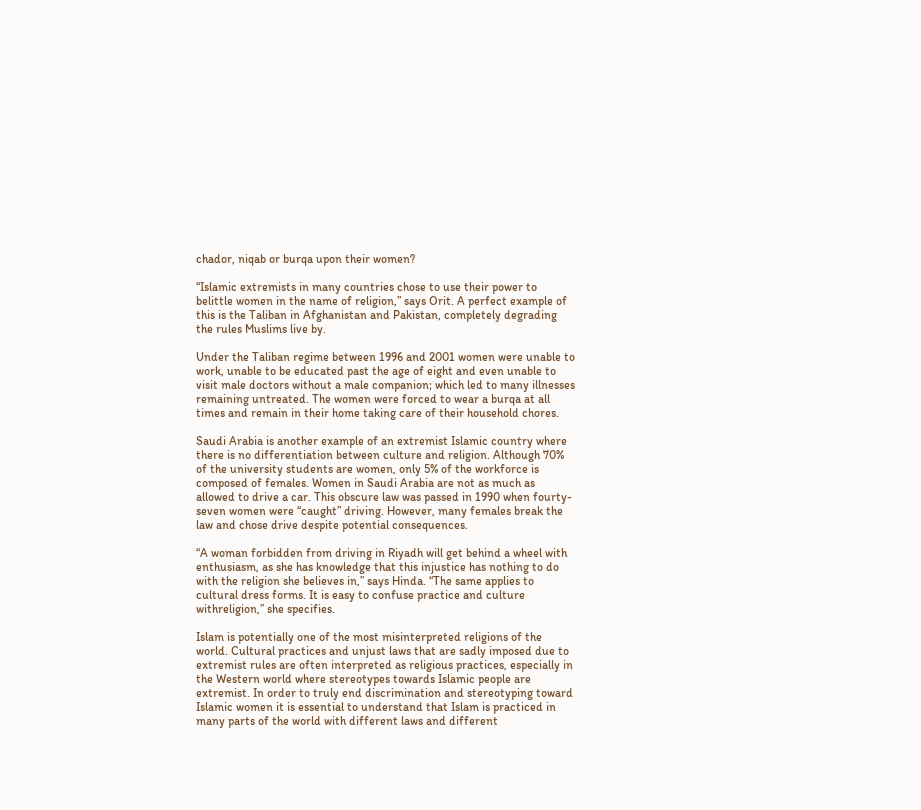chador, niqab or burqa upon their women?

“Islamic extremists in many countries chose to use their power to belittle women in the name of religion,” says Orit. A perfect example of this is the Taliban in Afghanistan and Pakistan, completely degrading the rules Muslims live by.

Under the Taliban regime between 1996 and 2001 women were unable to work, unable to be educated past the age of eight and even unable to visit male doctors without a male companion; which led to many illnesses remaining untreated. The women were forced to wear a burqa at all times and remain in their home taking care of their household chores.

Saudi Arabia is another example of an extremist Islamic country where there is no differentiation between culture and religion. Although 70% of the university students are women, only 5% of the workforce is composed of females. Women in Saudi Arabia are not as much as allowed to drive a car. This obscure law was passed in 1990 when fourty-seven women were “caught” driving. However, many females break the law and chose drive despite potential consequences.

“A woman forbidden from driving in Riyadh will get behind a wheel with enthusiasm, as she has knowledge that this injustice has nothing to do with the religion she believes in,” says Hinda. “The same applies to cultural dress forms. It is easy to confuse practice and culture withreligion,” she specifies.

Islam is potentially one of the most misinterpreted religions of the world. Cultural practices and unjust laws that are sadly imposed due to extremist rules are often interpreted as religious practices, especially in the Western world where stereotypes towards Islamic people are extremist. In order to truly end discrimination and stereotyping toward Islamic women it is essential to understand that Islam is practiced in many parts of the world with different laws and different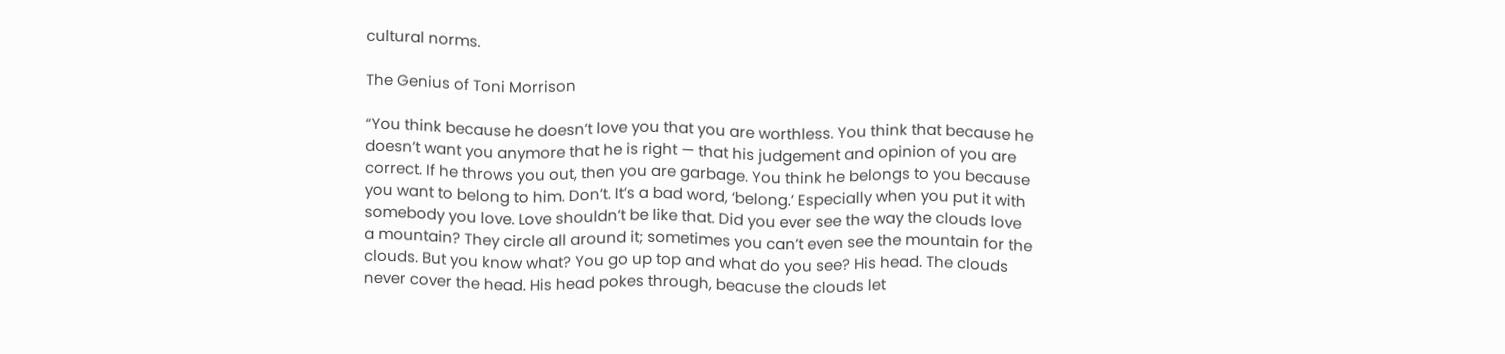cultural norms.

The Genius of Toni Morrison

“You think because he doesn’t love you that you are worthless. You think that because he doesn’t want you anymore that he is right — that his judgement and opinion of you are correct. If he throws you out, then you are garbage. You think he belongs to you because you want to belong to him. Don’t. It’s a bad word, ‘belong.’ Especially when you put it with somebody you love. Love shouldn’t be like that. Did you ever see the way the clouds love a mountain? They circle all around it; sometimes you can’t even see the mountain for the clouds. But you know what? You go up top and what do you see? His head. The clouds never cover the head. His head pokes through, beacuse the clouds let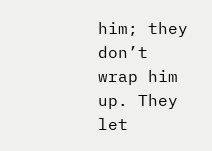him; they don’t wrap him up. They let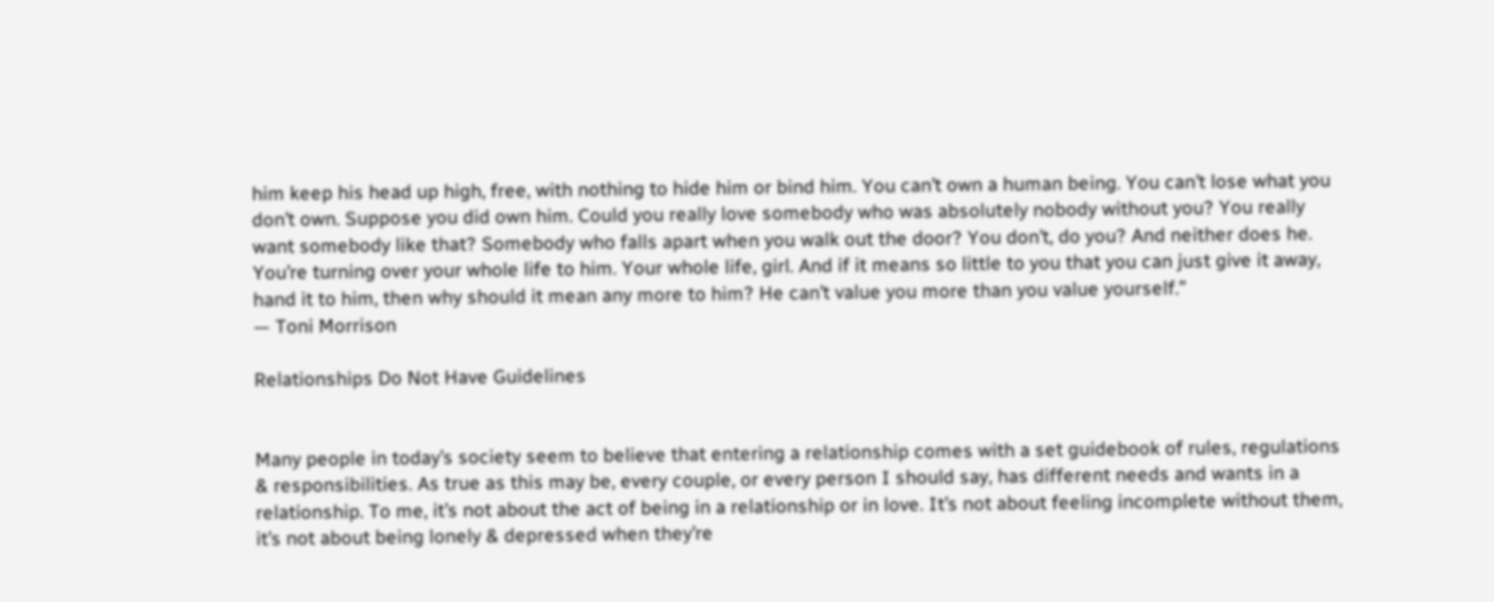him keep his head up high, free, with nothing to hide him or bind him. You can’t own a human being. You can’t lose what you don’t own. Suppose you did own him. Could you really love somebody who was absolutely nobody without you? You really want somebody like that? Somebody who falls apart when you walk out the door? You don’t, do you? And neither does he. You’re turning over your whole life to him. Your whole life, girl. And if it means so little to you that you can just give it away, hand it to him, then why should it mean any more to him? He can’t value you more than you value yourself.”
— Toni Morrison

Relationships Do Not Have Guidelines


Many people in today’s society seem to believe that entering a relationship comes with a set guidebook of rules, regulations & responsibilities. As true as this may be, every couple, or every person I should say, has different needs and wants in a relationship. To me, it’s not about the act of being in a relationship or in love. It’s not about feeling incomplete without them, it’s not about being lonely & depressed when they’re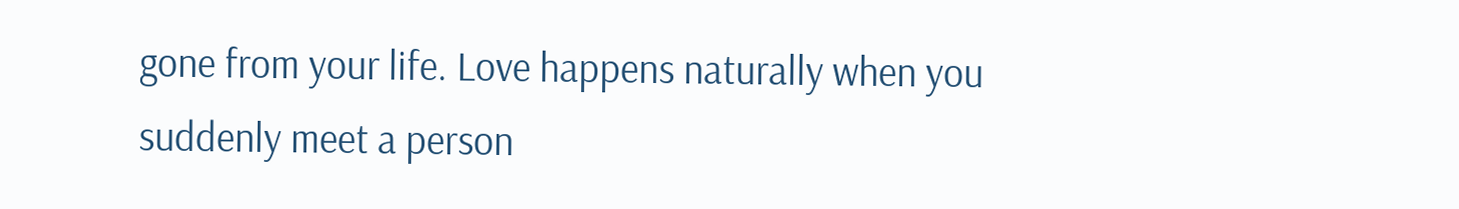gone from your life. Love happens naturally when you suddenly meet a person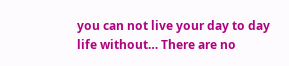you can not live your day to day life without… There are no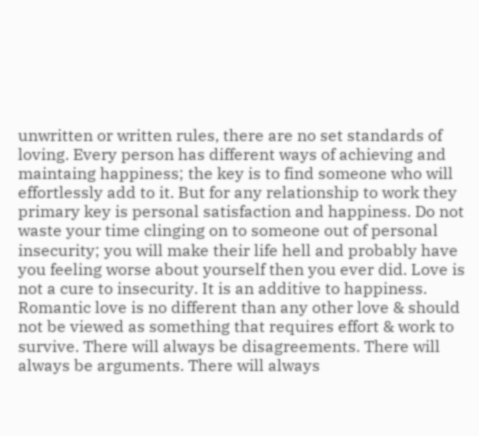unwritten or written rules, there are no set standards of loving. Every person has different ways of achieving and maintaing happiness; the key is to find someone who will effortlessly add to it. But for any relationship to work they primary key is personal satisfaction and happiness. Do not waste your time clinging on to someone out of personal insecurity; you will make their life hell and probably have you feeling worse about yourself then you ever did. Love is not a cure to insecurity. It is an additive to happiness. Romantic love is no different than any other love & should not be viewed as something that requires effort & work to survive. There will always be disagreements. There will always be arguments. There will always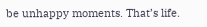be unhappy moments. That’s life.